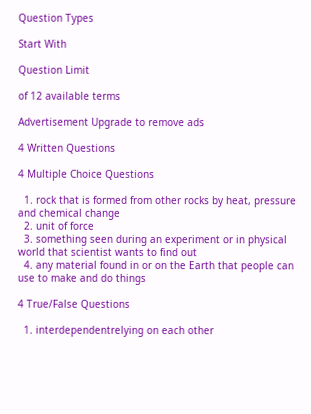Question Types

Start With

Question Limit

of 12 available terms

Advertisement Upgrade to remove ads

4 Written Questions

4 Multiple Choice Questions

  1. rock that is formed from other rocks by heat, pressure and chemical change
  2. unit of force
  3. something seen during an experiment or in physical world that scientist wants to find out
  4. any material found in or on the Earth that people can use to make and do things

4 True/False Questions

  1. interdependentrelying on each other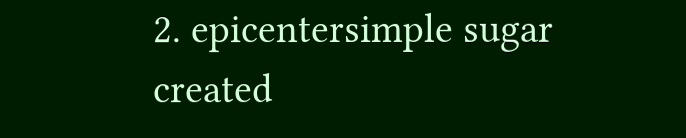2. epicentersimple sugar created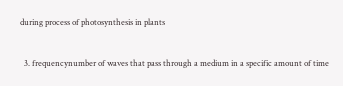during process of photosynthesis in plants


  3. frequencynumber of waves that pass through a medium in a specific amount of time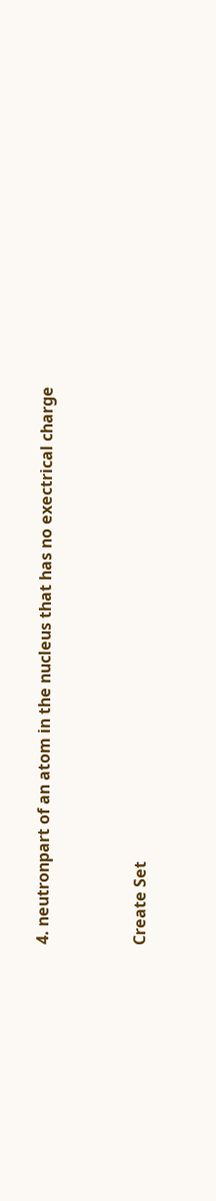4. neutronpart of an atom in the nucleus that has no exectrical charge


Create Set